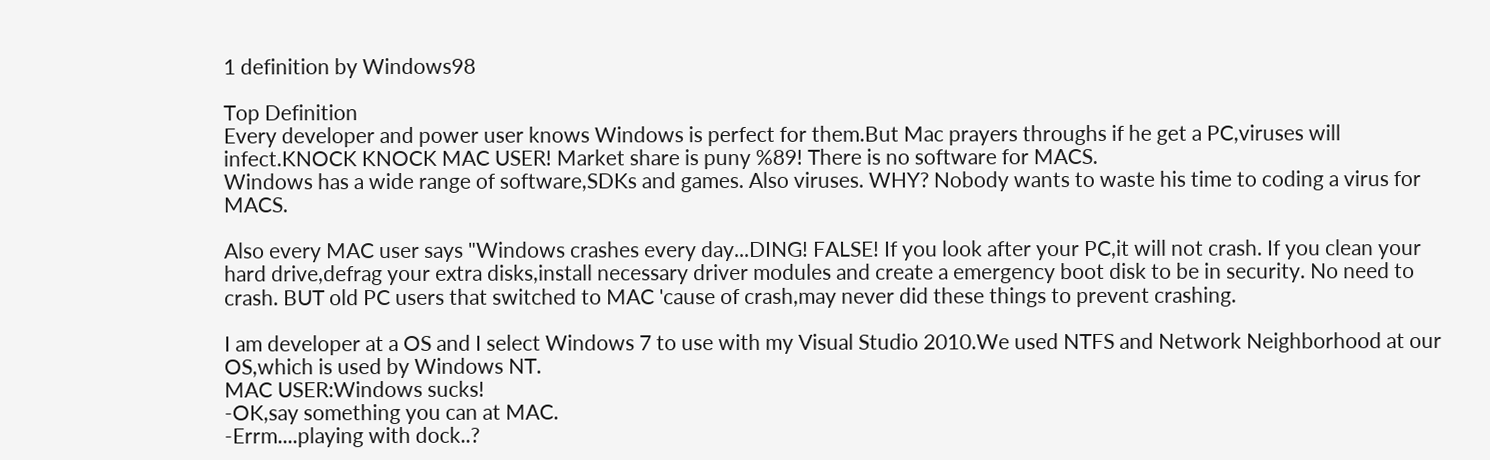1 definition by Windows98

Top Definition
Every developer and power user knows Windows is perfect for them.But Mac prayers throughs if he get a PC,viruses will infect.KNOCK KNOCK MAC USER! Market share is puny %89! There is no software for MACS.
Windows has a wide range of software,SDKs and games. Also viruses. WHY? Nobody wants to waste his time to coding a virus for MACS.

Also every MAC user says "Windows crashes every day...DING! FALSE! If you look after your PC,it will not crash. If you clean your hard drive,defrag your extra disks,install necessary driver modules and create a emergency boot disk to be in security. No need to crash. BUT old PC users that switched to MAC 'cause of crash,may never did these things to prevent crashing.

I am developer at a OS and I select Windows 7 to use with my Visual Studio 2010.We used NTFS and Network Neighborhood at our OS,which is used by Windows NT.
MAC USER:Windows sucks!
-OK,say something you can at MAC.
-Errm....playing with dock..?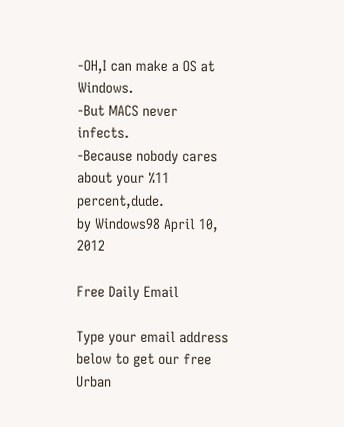-OH,I can make a OS at Windows.
-But MACS never infects.
-Because nobody cares about your %11 percent,dude.
by Windows98 April 10, 2012

Free Daily Email

Type your email address below to get our free Urban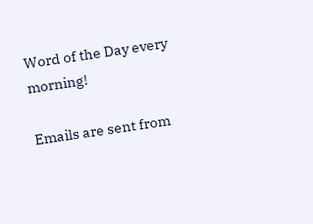Word of the Day every morning!

Emails are sent from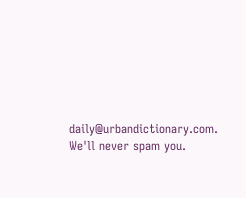daily@urbandictionary.com. We'll never spam you.